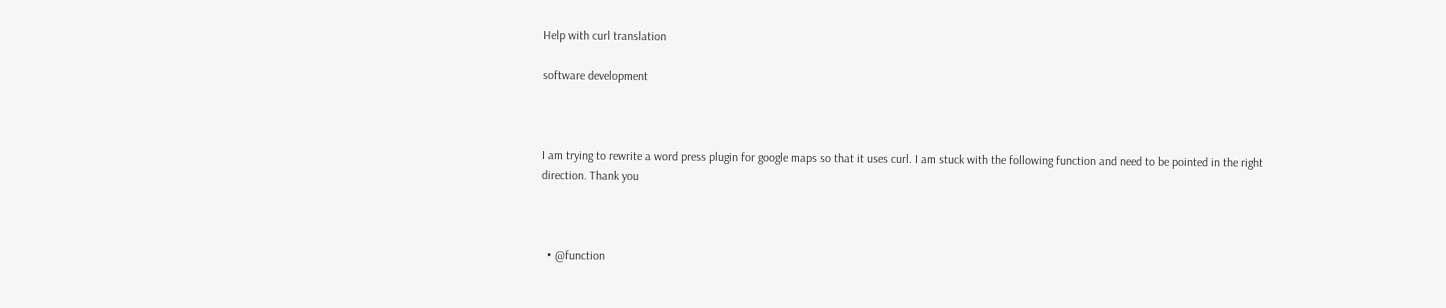Help with curl translation

software development



I am trying to rewrite a word press plugin for google maps so that it uses curl. I am stuck with the following function and need to be pointed in the right direction. Thank you



  • @function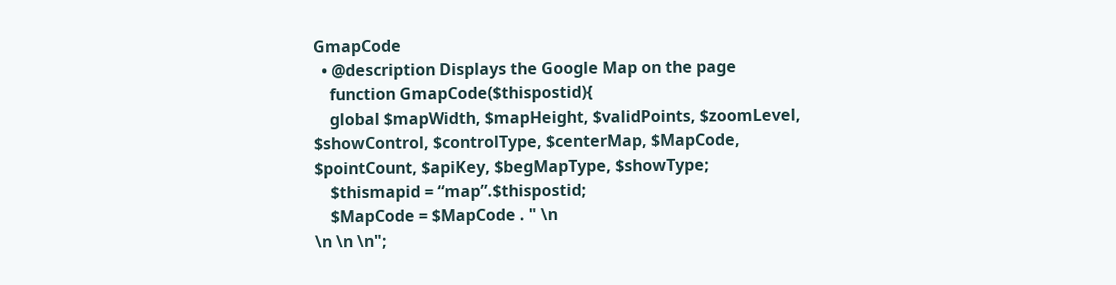GmapCode
  • @description Displays the Google Map on the page
    function GmapCode($thispostid){
    global $mapWidth, $mapHeight, $validPoints, $zoomLevel, $showControl, $controlType, $centerMap, $MapCode, $pointCount, $apiKey, $begMapType, $showType;
    $thismapid = “map”.$thispostid;
    $MapCode = $MapCode . " \n
\n \n \n";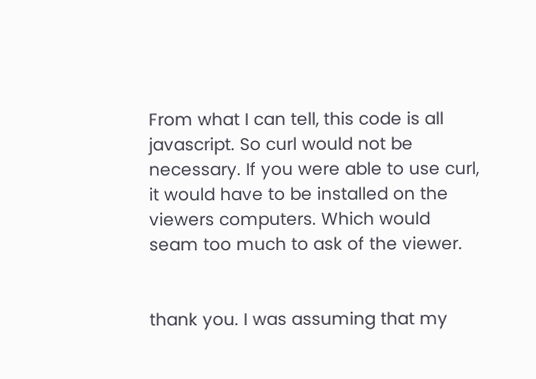From what I can tell, this code is all javascript. So curl would not be necessary. If you were able to use curl, it would have to be installed on the viewers computers. Which would seam too much to ask of the viewer.


thank you. I was assuming that my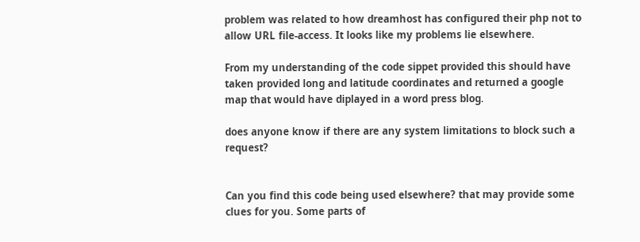problem was related to how dreamhost has configured their php not to allow URL file-access. It looks like my problems lie elsewhere.

From my understanding of the code sippet provided this should have taken provided long and latitude coordinates and returned a google map that would have diplayed in a word press blog.

does anyone know if there are any system limitations to block such a request?


Can you find this code being used elsewhere? that may provide some clues for you. Some parts of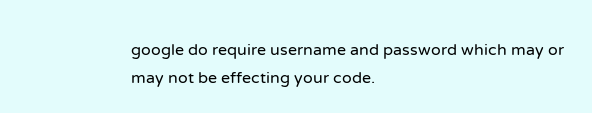google do require username and password which may or may not be effecting your code.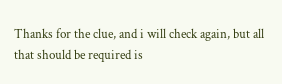Thanks for the clue, and i will check again, but all that should be required is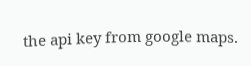the api key from google maps.